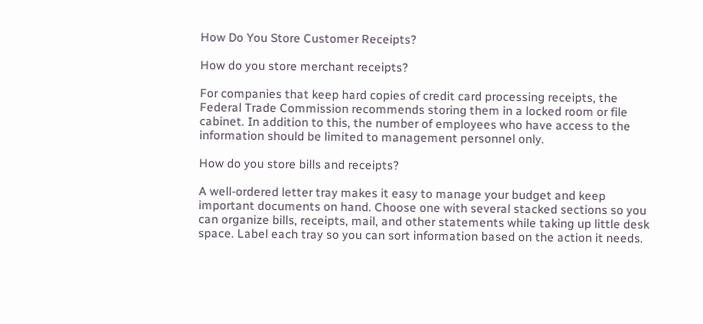How Do You Store Customer Receipts?

How do you store merchant receipts?

For companies that keep hard copies of credit card processing receipts, the Federal Trade Commission recommends storing them in a locked room or file cabinet. In addition to this, the number of employees who have access to the information should be limited to management personnel only.

How do you store bills and receipts?

A well-ordered letter tray makes it easy to manage your budget and keep important documents on hand. Choose one with several stacked sections so you can organize bills, receipts, mail, and other statements while taking up little desk space. Label each tray so you can sort information based on the action it needs.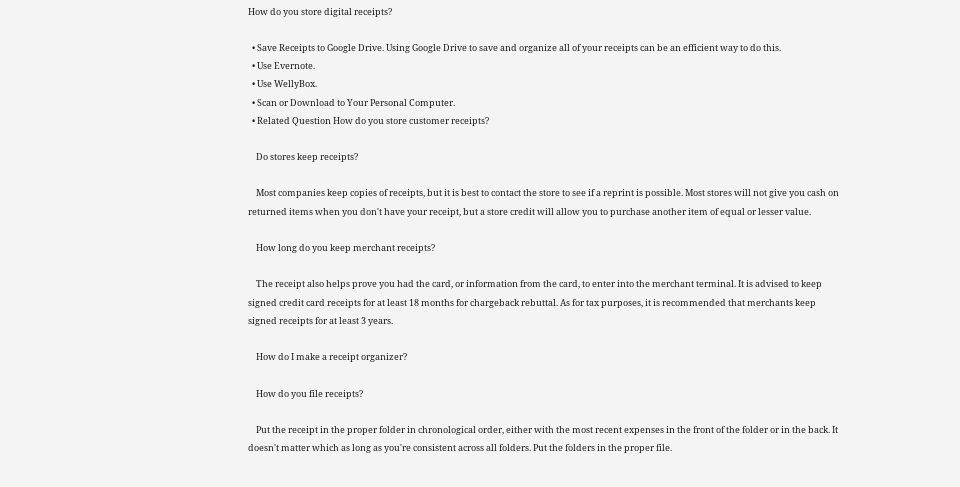How do you store digital receipts?

  • Save Receipts to Google Drive. Using Google Drive to save and organize all of your receipts can be an efficient way to do this.
  • Use Evernote.
  • Use WellyBox.
  • Scan or Download to Your Personal Computer.
  • Related Question How do you store customer receipts?

    Do stores keep receipts?

    Most companies keep copies of receipts, but it is best to contact the store to see if a reprint is possible. Most stores will not give you cash on returned items when you don't have your receipt, but a store credit will allow you to purchase another item of equal or lesser value.

    How long do you keep merchant receipts?

    The receipt also helps prove you had the card, or information from the card, to enter into the merchant terminal. It is advised to keep signed credit card receipts for at least 18 months for chargeback rebuttal. As for tax purposes, it is recommended that merchants keep signed receipts for at least 3 years.

    How do I make a receipt organizer?

    How do you file receipts?

    Put the receipt in the proper folder in chronological order, either with the most recent expenses in the front of the folder or in the back. It doesn't matter which as long as you're consistent across all folders. Put the folders in the proper file.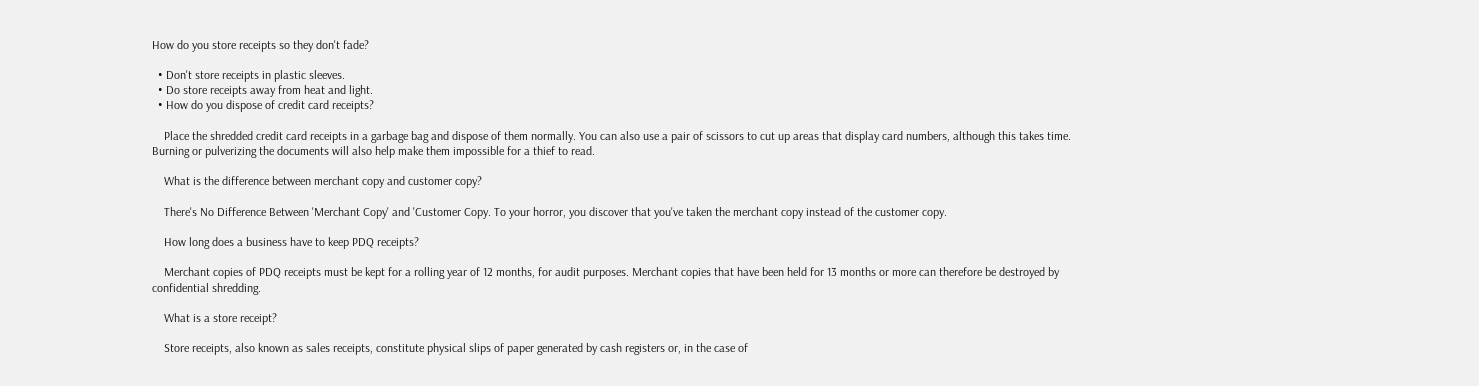How do you store receipts so they don't fade?

  • Don't store receipts in plastic sleeves.
  • Do store receipts away from heat and light.
  • How do you dispose of credit card receipts?

    Place the shredded credit card receipts in a garbage bag and dispose of them normally. You can also use a pair of scissors to cut up areas that display card numbers, although this takes time. Burning or pulverizing the documents will also help make them impossible for a thief to read.

    What is the difference between merchant copy and customer copy?

    There's No Difference Between 'Merchant Copy' and 'Customer Copy. To your horror, you discover that you've taken the merchant copy instead of the customer copy.

    How long does a business have to keep PDQ receipts?

    Merchant copies of PDQ receipts must be kept for a rolling year of 12 months, for audit purposes. Merchant copies that have been held for 13 months or more can therefore be destroyed by confidential shredding.

    What is a store receipt?

    Store receipts, also known as sales receipts, constitute physical slips of paper generated by cash registers or, in the case of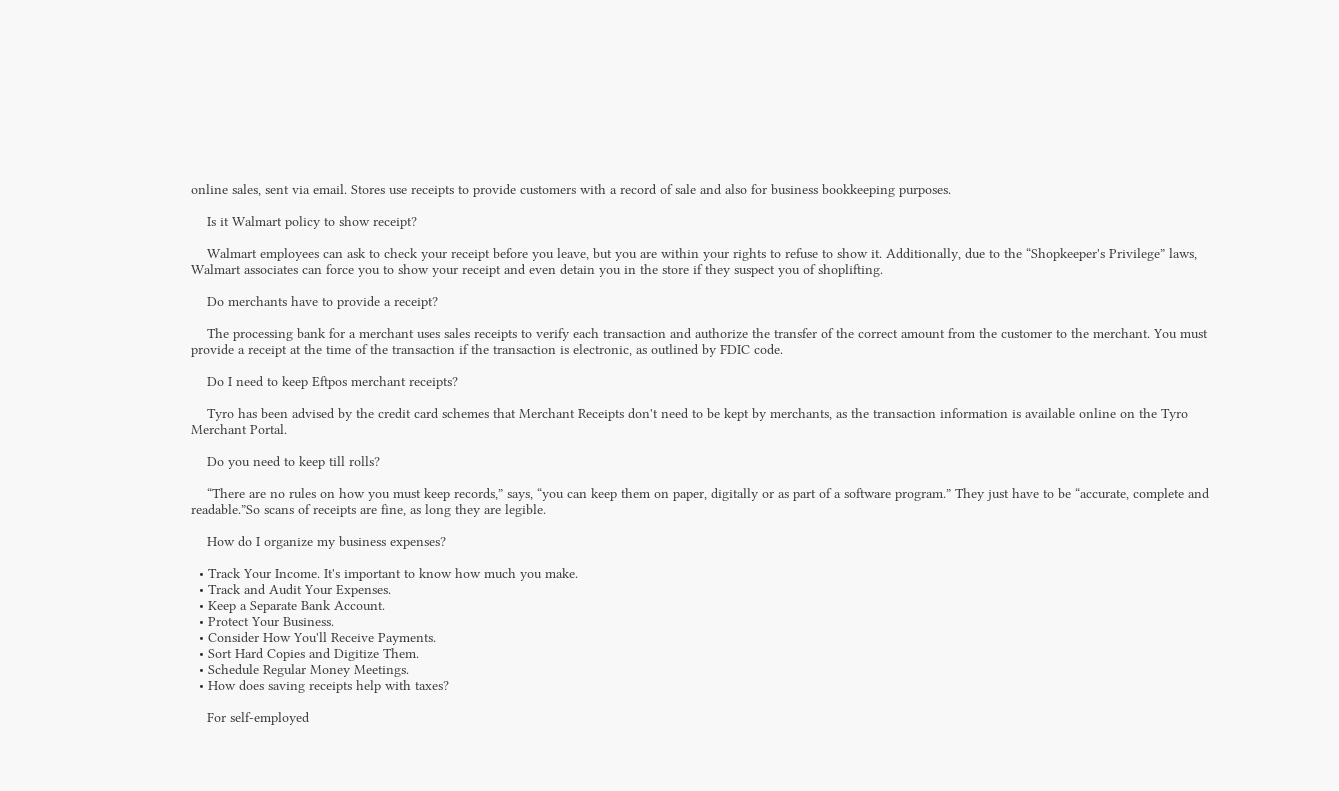online sales, sent via email. Stores use receipts to provide customers with a record of sale and also for business bookkeeping purposes.

    Is it Walmart policy to show receipt?

    Walmart employees can ask to check your receipt before you leave, but you are within your rights to refuse to show it. Additionally, due to the “Shopkeeper's Privilege” laws, Walmart associates can force you to show your receipt and even detain you in the store if they suspect you of shoplifting.

    Do merchants have to provide a receipt?

    The processing bank for a merchant uses sales receipts to verify each transaction and authorize the transfer of the correct amount from the customer to the merchant. You must provide a receipt at the time of the transaction if the transaction is electronic, as outlined by FDIC code.

    Do I need to keep Eftpos merchant receipts?

    Tyro has been advised by the credit card schemes that Merchant Receipts don't need to be kept by merchants, as the transaction information is available online on the Tyro Merchant Portal.

    Do you need to keep till rolls?

    “There are no rules on how you must keep records,” says, “you can keep them on paper, digitally or as part of a software program.” They just have to be “accurate, complete and readable.”So scans of receipts are fine, as long they are legible.

    How do I organize my business expenses?

  • Track Your Income. It's important to know how much you make.
  • Track and Audit Your Expenses.
  • Keep a Separate Bank Account.
  • Protect Your Business.
  • Consider How You'll Receive Payments.
  • Sort Hard Copies and Digitize Them.
  • Schedule Regular Money Meetings.
  • How does saving receipts help with taxes?

    For self-employed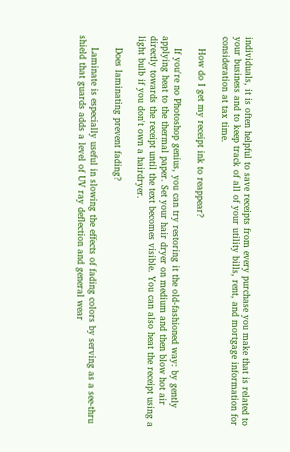individuals, it is often helpful to save receipts from every purchase you make that is related to your business and to keep track of all of your utility bills, rent, and mortgage information for consideration at tax time.

    How do I get my receipt ink to reappear?

    If you're no Photoshop genius, you can try restoring it the old-fashioned way: by gently applying heat to the thermal paper. Set your hair dryer on medium and then blow hot air directly towards the receipt until the text becomes visible. You can also heat the receipt using a light bulb if you don't own a hairdryer.

    Does laminating prevent fading?

    Laminate is especially useful in slowing the effects of fading colors by serving as a see-thru shield that guards adds a level of UV ray deflection and general wear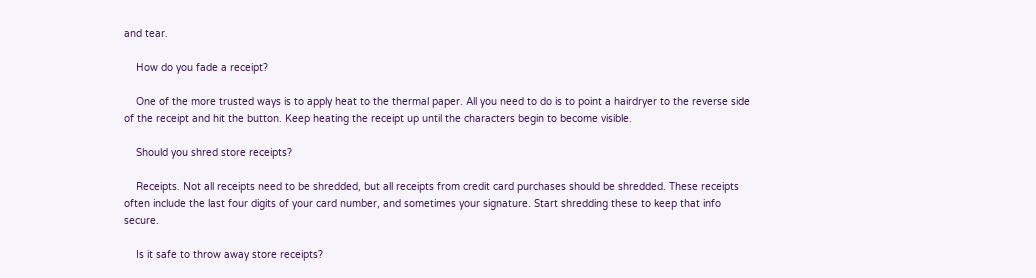and tear.

    How do you fade a receipt?

    One of the more trusted ways is to apply heat to the thermal paper. All you need to do is to point a hairdryer to the reverse side of the receipt and hit the button. Keep heating the receipt up until the characters begin to become visible.

    Should you shred store receipts?

    Receipts. Not all receipts need to be shredded, but all receipts from credit card purchases should be shredded. These receipts often include the last four digits of your card number, and sometimes your signature. Start shredding these to keep that info secure.

    Is it safe to throw away store receipts?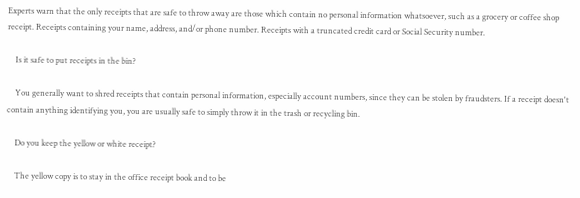Experts warn that the only receipts that are safe to throw away are those which contain no personal information whatsoever, such as a grocery or coffee shop receipt. Receipts containing your name, address, and/or phone number. Receipts with a truncated credit card or Social Security number.

    Is it safe to put receipts in the bin?

    You generally want to shred receipts that contain personal information, especially account numbers, since they can be stolen by fraudsters. If a receipt doesn't contain anything identifying you, you are usually safe to simply throw it in the trash or recycling bin.

    Do you keep the yellow or white receipt?

    The yellow copy is to stay in the office receipt book and to be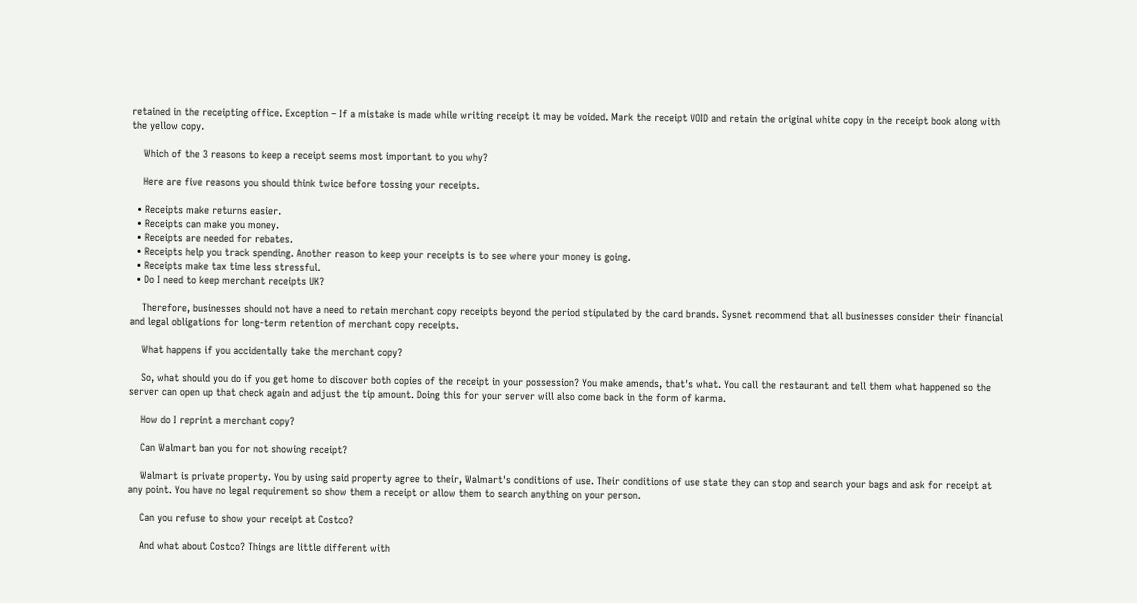retained in the receipting office. Exception – If a mistake is made while writing receipt it may be voided. Mark the receipt VOID and retain the original white copy in the receipt book along with the yellow copy.

    Which of the 3 reasons to keep a receipt seems most important to you why?

    Here are five reasons you should think twice before tossing your receipts.

  • Receipts make returns easier.
  • Receipts can make you money.
  • Receipts are needed for rebates.
  • Receipts help you track spending. Another reason to keep your receipts is to see where your money is going.
  • Receipts make tax time less stressful.
  • Do I need to keep merchant receipts UK?

    Therefore, businesses should not have a need to retain merchant copy receipts beyond the period stipulated by the card brands. Sysnet recommend that all businesses consider their financial and legal obligations for long-term retention of merchant copy receipts.

    What happens if you accidentally take the merchant copy?

    So, what should you do if you get home to discover both copies of the receipt in your possession? You make amends, that's what. You call the restaurant and tell them what happened so the server can open up that check again and adjust the tip amount. Doing this for your server will also come back in the form of karma.

    How do I reprint a merchant copy?

    Can Walmart ban you for not showing receipt?

    Walmart is private property. You by using said property agree to their, Walmart's conditions of use. Their conditions of use state they can stop and search your bags and ask for receipt at any point. You have no legal requirement so show them a receipt or allow them to search anything on your person.

    Can you refuse to show your receipt at Costco?

    And what about Costco? Things are little different with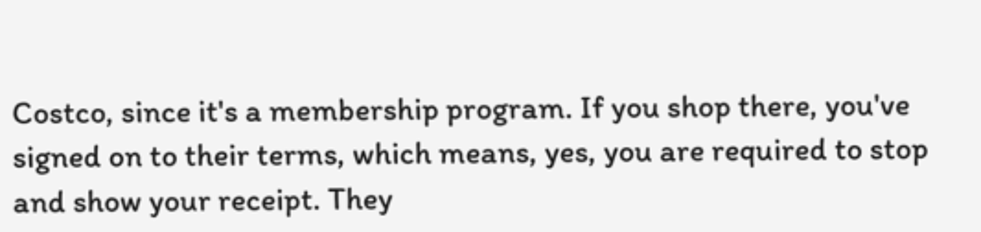Costco, since it's a membership program. If you shop there, you've signed on to their terms, which means, yes, you are required to stop and show your receipt. They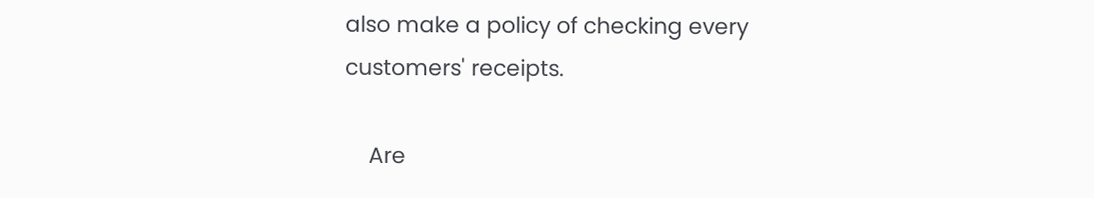also make a policy of checking every customers' receipts.

    Are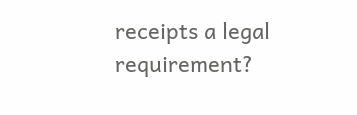receipts a legal requirement?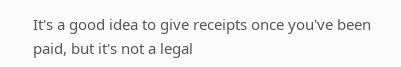It's a good idea to give receipts once you've been paid, but it's not a legal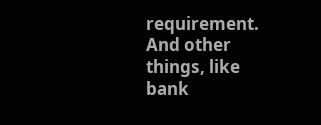requirement. And other things, like bank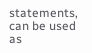statements, can be used as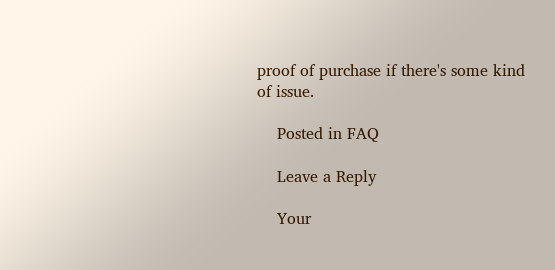proof of purchase if there's some kind of issue.

    Posted in FAQ

    Leave a Reply

    Your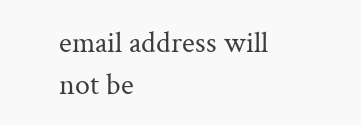email address will not be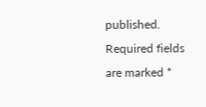published. Required fields are marked *